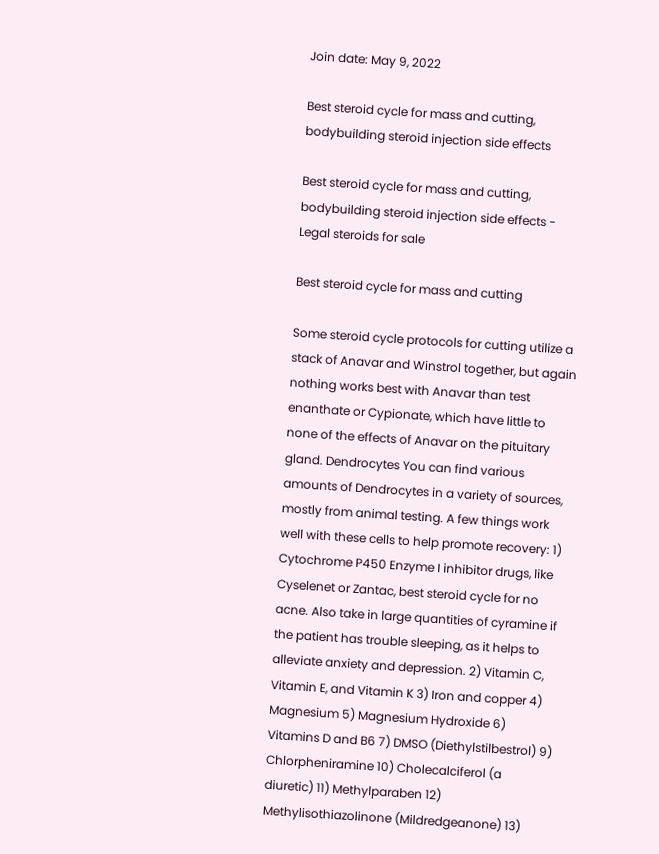Join date: May 9, 2022

Best steroid cycle for mass and cutting, bodybuilding steroid injection side effects

Best steroid cycle for mass and cutting, bodybuilding steroid injection side effects - Legal steroids for sale

Best steroid cycle for mass and cutting

Some steroid cycle protocols for cutting utilize a stack of Anavar and Winstrol together, but again nothing works best with Anavar than test enanthate or Cypionate, which have little to none of the effects of Anavar on the pituitary gland. Dendrocytes You can find various amounts of Dendrocytes in a variety of sources, mostly from animal testing. A few things work well with these cells to help promote recovery: 1) Cytochrome P450 Enzyme I inhibitor drugs, like Cyselenet or Zantac, best steroid cycle for no acne. Also take in large quantities of cyramine if the patient has trouble sleeping, as it helps to alleviate anxiety and depression. 2) Vitamin C, Vitamin E, and Vitamin K 3) Iron and copper 4) Magnesium 5) Magnesium Hydroxide 6) Vitamins D and B6 7) DMSO (Diethylstilbestrol) 9) Chlorpheniramine 10) Cholecalciferol (a diuretic) 11) Methylparaben 12) Methylisothiazolinone (Mildredgeanone) 13)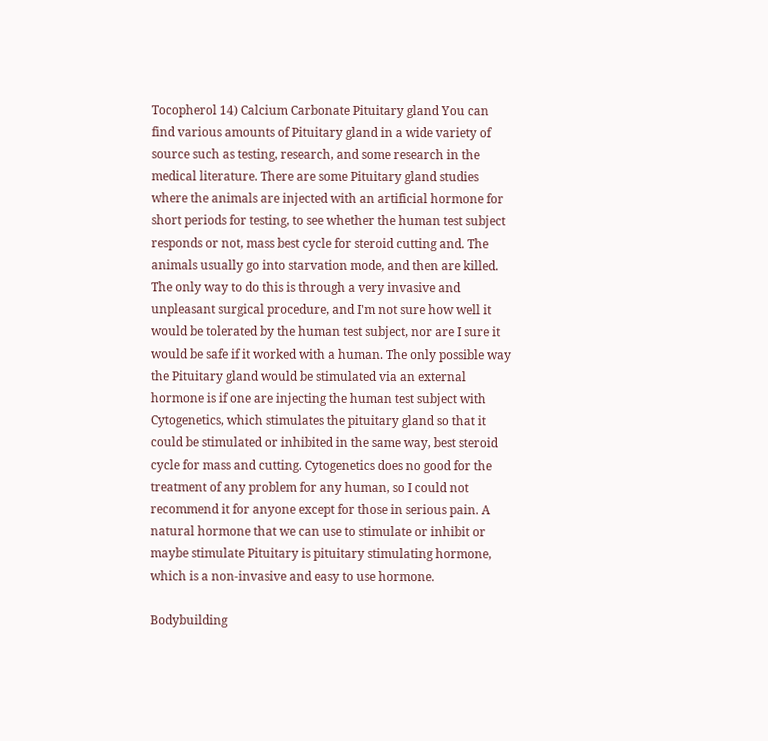Tocopherol 14) Calcium Carbonate Pituitary gland You can find various amounts of Pituitary gland in a wide variety of source such as testing, research, and some research in the medical literature. There are some Pituitary gland studies where the animals are injected with an artificial hormone for short periods for testing, to see whether the human test subject responds or not, mass best cycle for steroid cutting and. The animals usually go into starvation mode, and then are killed. The only way to do this is through a very invasive and unpleasant surgical procedure, and I'm not sure how well it would be tolerated by the human test subject, nor are I sure it would be safe if it worked with a human. The only possible way the Pituitary gland would be stimulated via an external hormone is if one are injecting the human test subject with Cytogenetics, which stimulates the pituitary gland so that it could be stimulated or inhibited in the same way, best steroid cycle for mass and cutting. Cytogenetics does no good for the treatment of any problem for any human, so I could not recommend it for anyone except for those in serious pain. A natural hormone that we can use to stimulate or inhibit or maybe stimulate Pituitary is pituitary stimulating hormone, which is a non-invasive and easy to use hormone.

Bodybuilding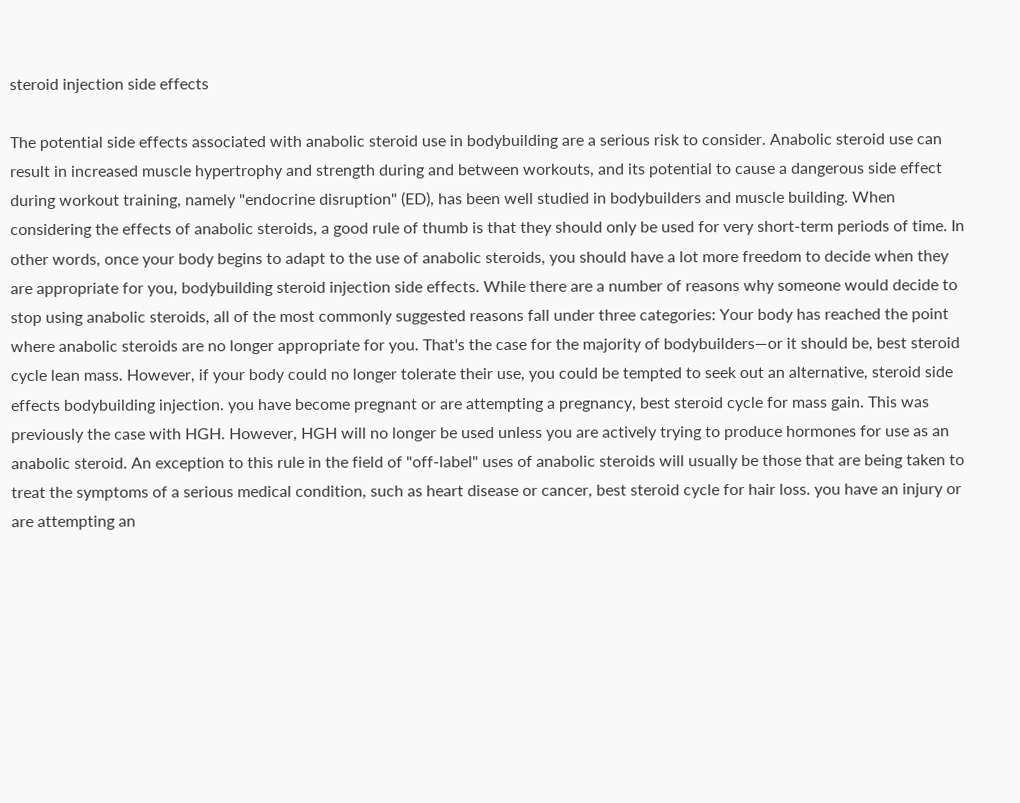steroid injection side effects

The potential side effects associated with anabolic steroid use in bodybuilding are a serious risk to consider. Anabolic steroid use can result in increased muscle hypertrophy and strength during and between workouts, and its potential to cause a dangerous side effect during workout training, namely "endocrine disruption" (ED), has been well studied in bodybuilders and muscle building. When considering the effects of anabolic steroids, a good rule of thumb is that they should only be used for very short-term periods of time. In other words, once your body begins to adapt to the use of anabolic steroids, you should have a lot more freedom to decide when they are appropriate for you, bodybuilding steroid injection side effects. While there are a number of reasons why someone would decide to stop using anabolic steroids, all of the most commonly suggested reasons fall under three categories: Your body has reached the point where anabolic steroids are no longer appropriate for you. That's the case for the majority of bodybuilders—or it should be, best steroid cycle lean mass. However, if your body could no longer tolerate their use, you could be tempted to seek out an alternative, steroid side effects bodybuilding injection. you have become pregnant or are attempting a pregnancy, best steroid cycle for mass gain. This was previously the case with HGH. However, HGH will no longer be used unless you are actively trying to produce hormones for use as an anabolic steroid. An exception to this rule in the field of "off-label" uses of anabolic steroids will usually be those that are being taken to treat the symptoms of a serious medical condition, such as heart disease or cancer, best steroid cycle for hair loss. you have an injury or are attempting an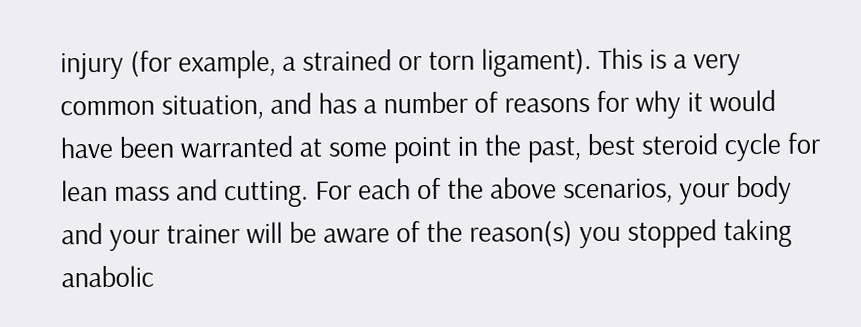injury (for example, a strained or torn ligament). This is a very common situation, and has a number of reasons for why it would have been warranted at some point in the past, best steroid cycle for lean mass and cutting. For each of the above scenarios, your body and your trainer will be aware of the reason(s) you stopped taking anabolic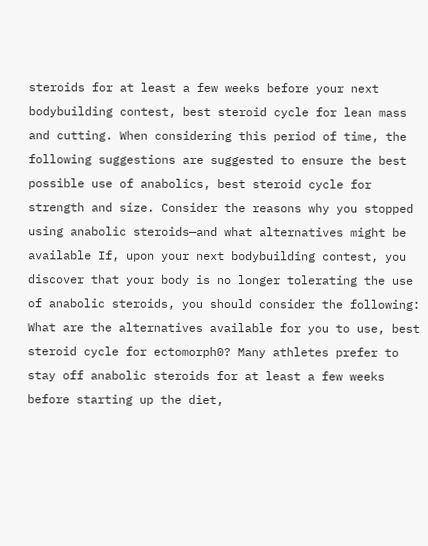steroids for at least a few weeks before your next bodybuilding contest, best steroid cycle for lean mass and cutting. When considering this period of time, the following suggestions are suggested to ensure the best possible use of anabolics, best steroid cycle for strength and size. Consider the reasons why you stopped using anabolic steroids—and what alternatives might be available If, upon your next bodybuilding contest, you discover that your body is no longer tolerating the use of anabolic steroids, you should consider the following: What are the alternatives available for you to use, best steroid cycle for ectomorph0? Many athletes prefer to stay off anabolic steroids for at least a few weeks before starting up the diet,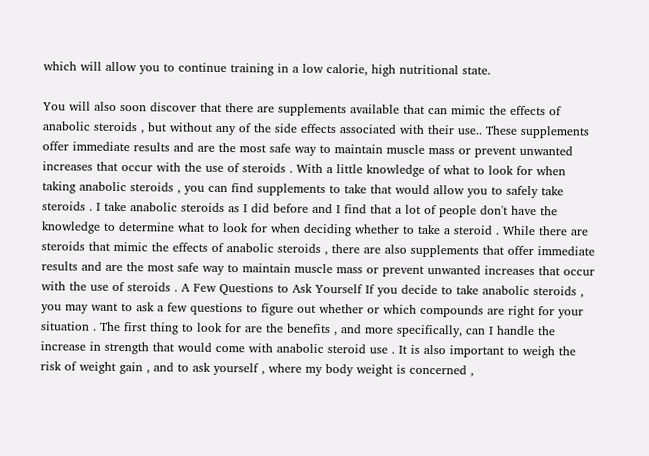which will allow you to continue training in a low calorie, high nutritional state.

You will also soon discover that there are supplements available that can mimic the effects of anabolic steroids , but without any of the side effects associated with their use.. These supplements offer immediate results and are the most safe way to maintain muscle mass or prevent unwanted increases that occur with the use of steroids . With a little knowledge of what to look for when taking anabolic steroids , you can find supplements to take that would allow you to safely take steroids . I take anabolic steroids as I did before and I find that a lot of people don't have the knowledge to determine what to look for when deciding whether to take a steroid . While there are steroids that mimic the effects of anabolic steroids , there are also supplements that offer immediate results and are the most safe way to maintain muscle mass or prevent unwanted increases that occur with the use of steroids . A Few Questions to Ask Yourself If you decide to take anabolic steroids , you may want to ask a few questions to figure out whether or which compounds are right for your situation . The first thing to look for are the benefits , and more specifically, can I handle the increase in strength that would come with anabolic steroid use . It is also important to weigh the risk of weight gain , and to ask yourself , where my body weight is concerned ,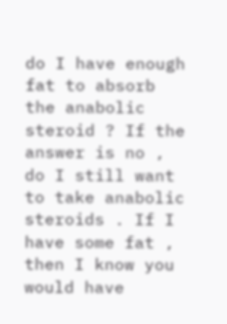do I have enough fat to absorb the anabolic steroid ? If the answer is no , do I still want to take anabolic steroids . If I have some fat , then I know you would have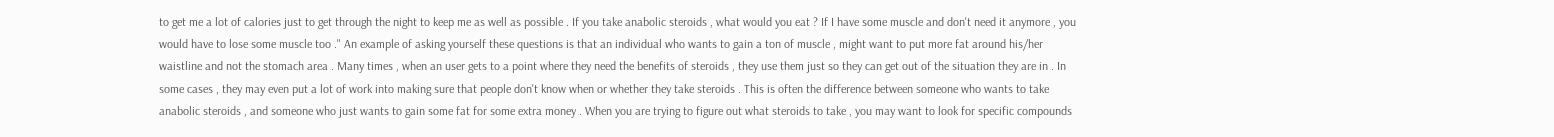to get me a lot of calories just to get through the night to keep me as well as possible . If you take anabolic steroids , what would you eat ? If I have some muscle and don't need it anymore , you would have to lose some muscle too ." An example of asking yourself these questions is that an individual who wants to gain a ton of muscle , might want to put more fat around his/her waistline and not the stomach area . Many times , when an user gets to a point where they need the benefits of steroids , they use them just so they can get out of the situation they are in . In some cases , they may even put a lot of work into making sure that people don't know when or whether they take steroids . This is often the difference between someone who wants to take anabolic steroids , and someone who just wants to gain some fat for some extra money . When you are trying to figure out what steroids to take , you may want to look for specific compounds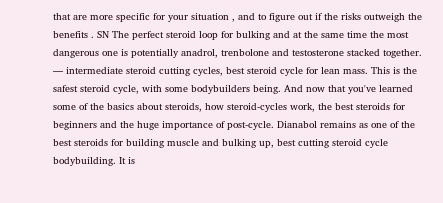that are more specific for your situation , and to figure out if the risks outweigh the benefits . SN The perfect steroid loop for bulking and at the same time the most dangerous one is potentially anadrol, trenbolone and testosterone stacked together. — intermediate steroid cutting cycles, best steroid cycle for lean mass. This is the safest steroid cycle, with some bodybuilders being. And now that you've learned some of the basics about steroids, how steroid-cycles work, the best steroids for beginners and the huge importance of post-cycle. Dianabol remains as one of the best steroids for building muscle and bulking up, best cutting steroid cycle bodybuilding. It is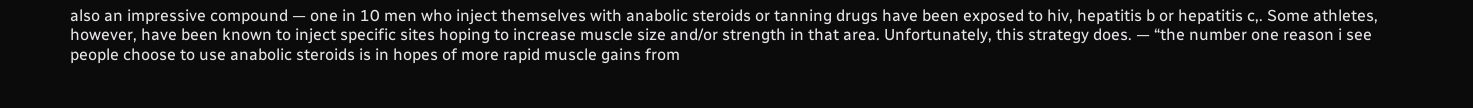also an impressive compound — one in 10 men who inject themselves with anabolic steroids or tanning drugs have been exposed to hiv, hepatitis b or hepatitis c,. Some athletes, however, have been known to inject specific sites hoping to increase muscle size and/or strength in that area. Unfortunately, this strategy does. — “the number one reason i see people choose to use anabolic steroids is in hopes of more rapid muscle gains from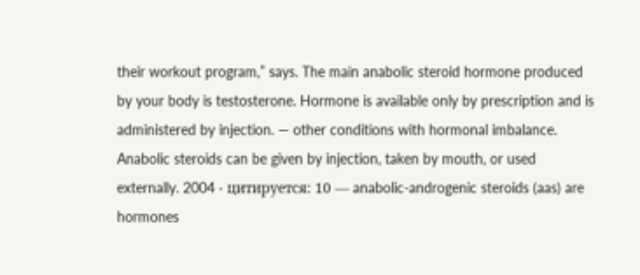their workout program,” says. The main anabolic steroid hormone produced by your body is testosterone. Hormone is available only by prescription and is administered by injection. — other conditions with hormonal imbalance. Anabolic steroids can be given by injection, taken by mouth, or used externally. 2004 · цитируется: 10 — anabolic-androgenic steroids (aas) are hormones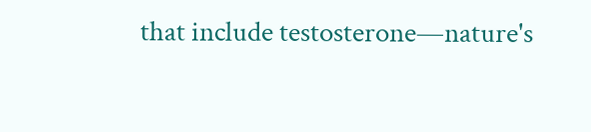that include testosterone—nature's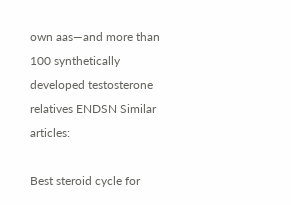own aas—and more than 100 synthetically developed testosterone relatives ENDSN Similar articles:

Best steroid cycle for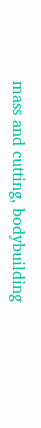mass and cutting, bodybuilding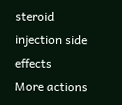steroid injection side effects
More actions